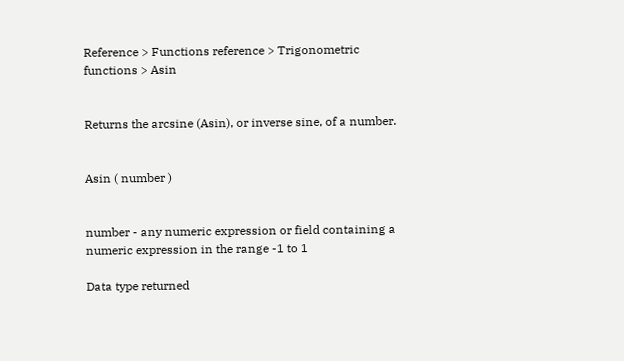Reference > Functions reference > Trigonometric functions > Asin


Returns the arcsine (Asin), or inverse sine, of a number.


Asin ( number )


number - any numeric expression or field containing a numeric expression in the range -1 to 1

Data type returned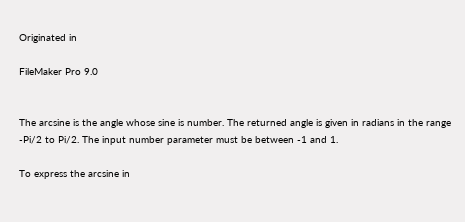Originated in

FileMaker Pro 9.0


The arcsine is the angle whose sine is number. The returned angle is given in radians in the range -Pi/2 to Pi/2. The input number parameter must be between -1 and 1.

To express the arcsine in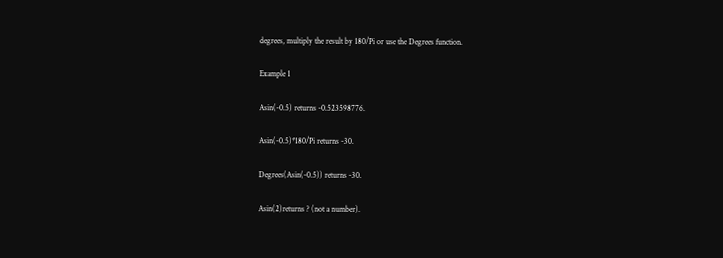degrees, multiply the result by 180/Pi or use the Degrees function.

Example 1

Asin(-0.5) returns -0.523598776.

Asin(-0.5)*180/Pi returns -30.

Degrees(Asin(-0.5)) returns -30.

Asin(2)returns ? (not a number).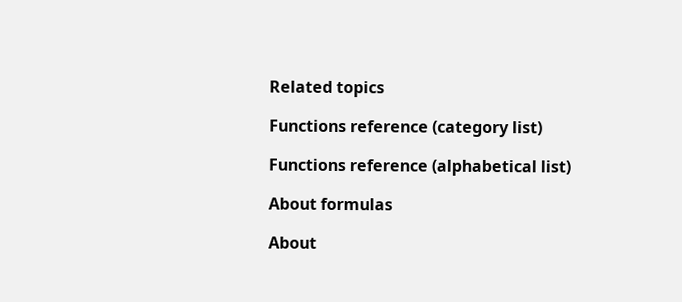Related topics

Functions reference (category list)

Functions reference (alphabetical list)

About formulas

About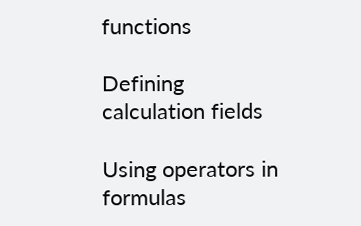functions

Defining calculation fields

Using operators in formulas